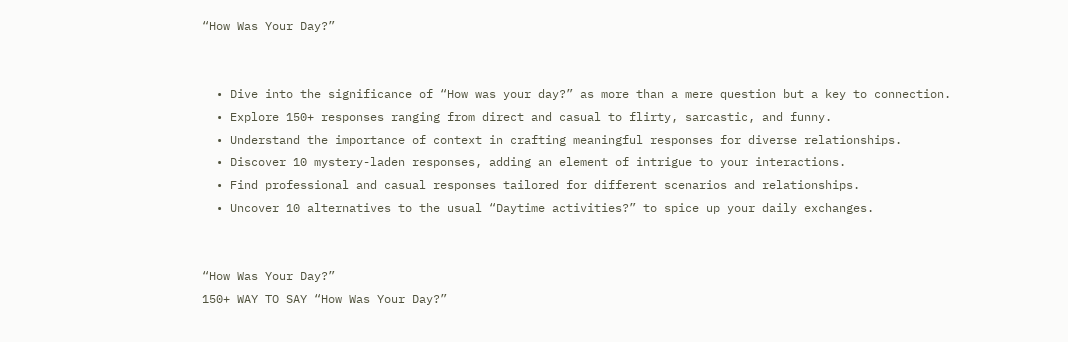“How Was Your Day?”


  • Dive into the significance of “How was your day?” as more than a mere question but a key to connection.
  • Explore 150+ responses ranging from direct and casual to flirty, sarcastic, and funny.
  • Understand the importance of context in crafting meaningful responses for diverse relationships.
  • Discover 10 mystery-laden responses, adding an element of intrigue to your interactions.
  • Find professional and casual responses tailored for different scenarios and relationships.
  • Uncover 10 alternatives to the usual “Daytime activities?” to spice up your daily exchanges.


“How Was Your Day?”
150+ WAY TO SAY “How Was Your Day?”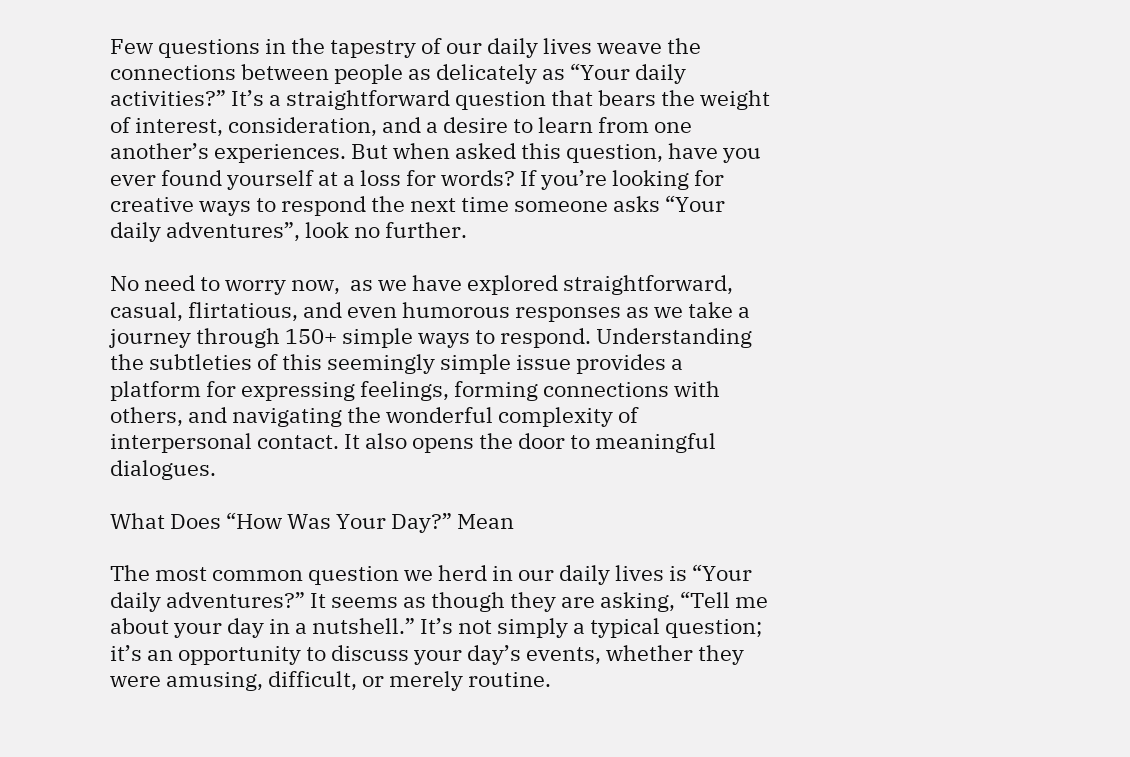Few questions in the tapestry of our daily lives weave the connections between people as delicately as “Your daily activities?” It’s a straightforward question that bears the weight of interest, consideration, and a desire to learn from one another’s experiences. But when asked this question, have you ever found yourself at a loss for words? If you’re looking for creative ways to respond the next time someone asks “Your daily adventures”, look no further.

No need to worry now,  as we have explored straightforward, casual, flirtatious, and even humorous responses as we take a journey through 150+ simple ways to respond. Understanding the subtleties of this seemingly simple issue provides a platform for expressing feelings, forming connections with others, and navigating the wonderful complexity of interpersonal contact. It also opens the door to meaningful dialogues.

What Does “How Was Your Day?” Mean

The most common question we herd in our daily lives is “Your daily adventures?” It seems as though they are asking, “Tell me about your day in a nutshell.” It’s not simply a typical question; it’s an opportunity to discuss your day’s events, whether they were amusing, difficult, or merely routine.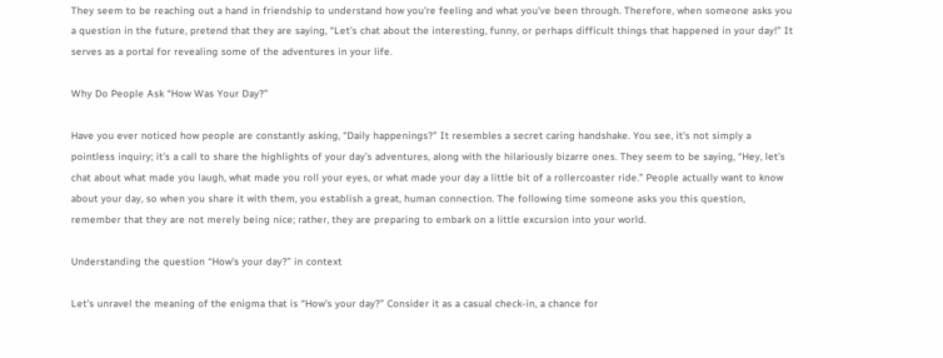They seem to be reaching out a hand in friendship to understand how you’re feeling and what you’ve been through. Therefore, when someone asks you a question in the future, pretend that they are saying, “Let’s chat about the interesting, funny, or perhaps difficult things that happened in your day!” It serves as a portal for revealing some of the adventures in your life.

Why Do People Ask “How Was Your Day?”

Have you ever noticed how people are constantly asking, “Daily happenings?” It resembles a secret caring handshake. You see, it’s not simply a pointless inquiry; it’s a call to share the highlights of your day’s adventures, along with the hilariously bizarre ones. They seem to be saying, “Hey, let’s chat about what made you laugh, what made you roll your eyes, or what made your day a little bit of a rollercoaster ride.” People actually want to know about your day, so when you share it with them, you establish a great, human connection. The following time someone asks you this question, remember that they are not merely being nice; rather, they are preparing to embark on a little excursion into your world.

Understanding the question “How’s your day?” in context

Let’s unravel the meaning of the enigma that is “How’s your day?” Consider it as a casual check-in, a chance for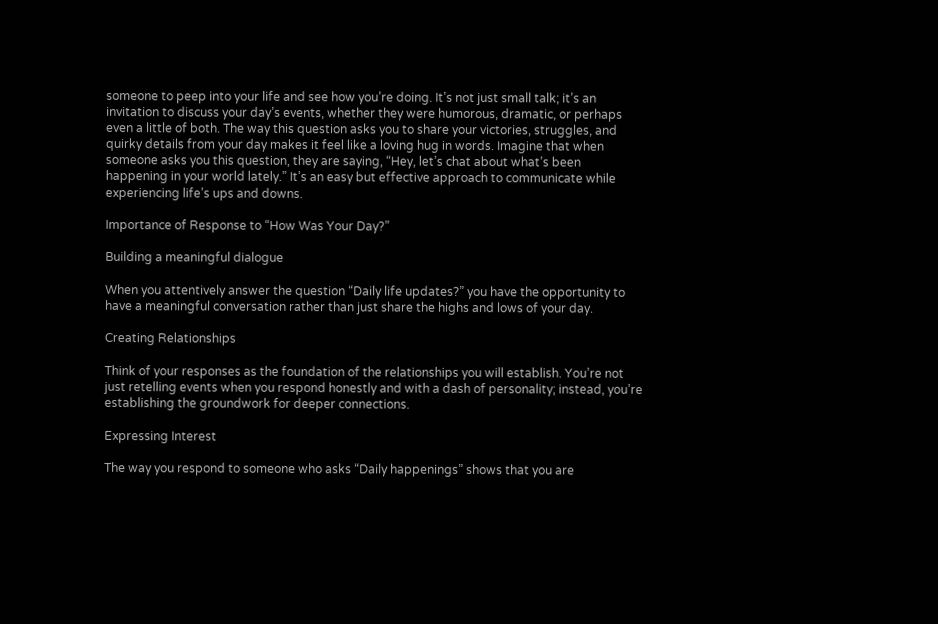someone to peep into your life and see how you’re doing. It’s not just small talk; it’s an invitation to discuss your day’s events, whether they were humorous, dramatic, or perhaps even a little of both. The way this question asks you to share your victories, struggles, and quirky details from your day makes it feel like a loving hug in words. Imagine that when someone asks you this question, they are saying, “Hey, let’s chat about what’s been happening in your world lately.” It’s an easy but effective approach to communicate while experiencing life’s ups and downs.

Importance of Response to “How Was Your Day?”

Building a meaningful dialogue

When you attentively answer the question “Daily life updates?” you have the opportunity to have a meaningful conversation rather than just share the highs and lows of your day.

Creating Relationships

Think of your responses as the foundation of the relationships you will establish. You’re not just retelling events when you respond honestly and with a dash of personality; instead, you’re establishing the groundwork for deeper connections.

Expressing Interest

The way you respond to someone who asks “Daily happenings” shows that you are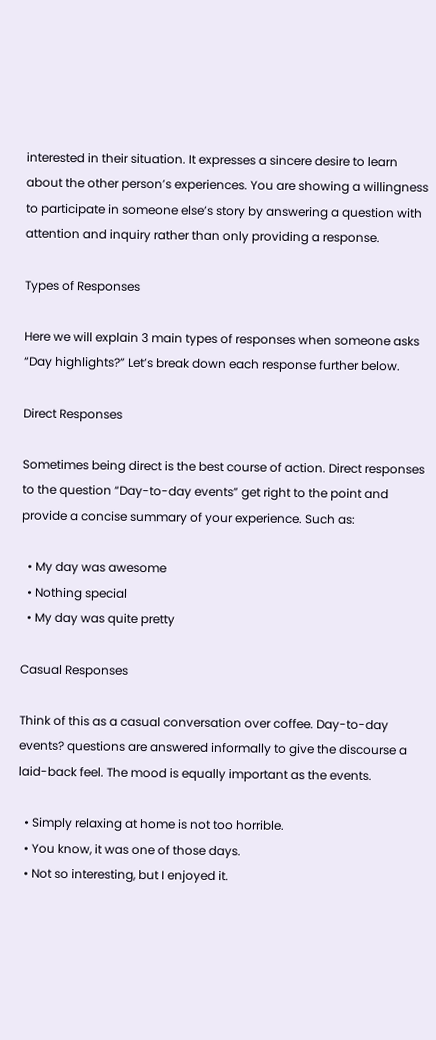interested in their situation. It expresses a sincere desire to learn about the other person’s experiences. You are showing a willingness to participate in someone else’s story by answering a question with attention and inquiry rather than only providing a response.

Types of Responses

Here we will explain 3 main types of responses when someone asks “Day highlights?” Let’s break down each response further below.

Direct Responses

Sometimes being direct is the best course of action. Direct responses to the question “Day-to-day events” get right to the point and provide a concise summary of your experience. Such as:

  • My day was awesome
  • Nothing special
  • My day was quite pretty

Casual Responses

Think of this as a casual conversation over coffee. Day-to-day events? questions are answered informally to give the discourse a laid-back feel. The mood is equally important as the events.

  • Simply relaxing at home is not too horrible.
  • You know, it was one of those days.
  • Not so interesting, but I enjoyed it.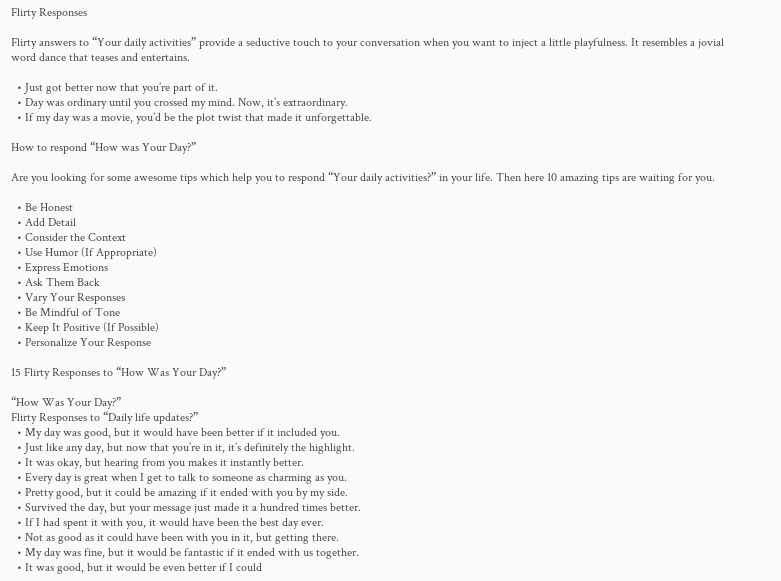Flirty Responses

Flirty answers to “Your daily activities” provide a seductive touch to your conversation when you want to inject a little playfulness. It resembles a jovial word dance that teases and entertains.

  • Just got better now that you’re part of it.
  • Day was ordinary until you crossed my mind. Now, it’s extraordinary.
  • If my day was a movie, you’d be the plot twist that made it unforgettable.

How to respond “How was Your Day?”

Are you looking for some awesome tips which help you to respond “Your daily activities?” in your life. Then here 10 amazing tips are waiting for you.

  • Be Honest
  • Add Detail
  • Consider the Context
  • Use Humor (If Appropriate)
  • Express Emotions
  • Ask Them Back
  • Vary Your Responses
  • Be Mindful of Tone
  • Keep It Positive (If Possible)
  • Personalize Your Response

15 Flirty Responses to “How Was Your Day?”

“How Was Your Day?”
Flirty Responses to “Daily life updates?”
  • My day was good, but it would have been better if it included you.
  • Just like any day, but now that you’re in it, it’s definitely the highlight.
  • It was okay, but hearing from you makes it instantly better.
  • Every day is great when I get to talk to someone as charming as you.
  • Pretty good, but it could be amazing if it ended with you by my side.
  • Survived the day, but your message just made it a hundred times better.
  • If I had spent it with you, it would have been the best day ever.
  • Not as good as it could have been with you in it, but getting there.
  • My day was fine, but it would be fantastic if it ended with us together.
  • It was good, but it would be even better if I could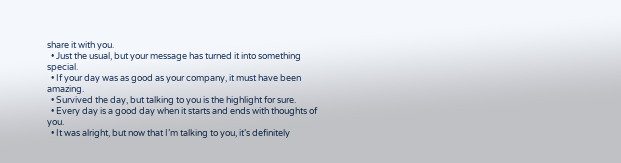share it with you.
  • Just the usual, but your message has turned it into something special.
  • If your day was as good as your company, it must have been amazing.
  • Survived the day, but talking to you is the highlight for sure.
  • Every day is a good day when it starts and ends with thoughts of you.
  • It was alright, but now that I’m talking to you, it’s definitely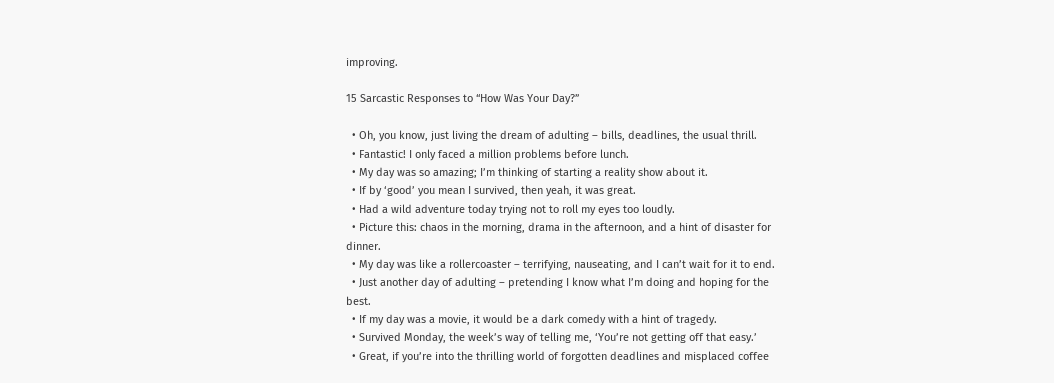improving.

15 Sarcastic Responses to “How Was Your Day?”

  • Oh, you know, just living the dream of adulting – bills, deadlines, the usual thrill.
  • Fantastic! I only faced a million problems before lunch.
  • My day was so amazing; I’m thinking of starting a reality show about it.
  • If by ‘good’ you mean I survived, then yeah, it was great.
  • Had a wild adventure today trying not to roll my eyes too loudly.
  • Picture this: chaos in the morning, drama in the afternoon, and a hint of disaster for dinner.
  • My day was like a rollercoaster – terrifying, nauseating, and I can’t wait for it to end.
  • Just another day of adulting – pretending I know what I’m doing and hoping for the best.
  • If my day was a movie, it would be a dark comedy with a hint of tragedy.
  • Survived Monday, the week’s way of telling me, ‘You’re not getting off that easy.’
  • Great, if you’re into the thrilling world of forgotten deadlines and misplaced coffee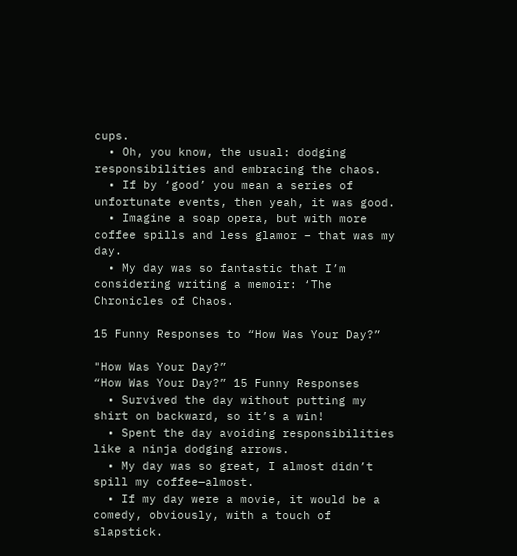cups.
  • Oh, you know, the usual: dodging responsibilities and embracing the chaos.
  • If by ‘good’ you mean a series of unfortunate events, then yeah, it was good.
  • Imagine a soap opera, but with more coffee spills and less glamor – that was my day.
  • My day was so fantastic that I’m considering writing a memoir: ‘The Chronicles of Chaos.

15 Funny Responses to “How Was Your Day?”

"How Was Your Day?”
“How Was Your Day?” 15 Funny Responses
  • Survived the day without putting my shirt on backward, so it’s a win!
  • Spent the day avoiding responsibilities like a ninja dodging arrows.
  • My day was so great, I almost didn’t spill my coffee—almost.
  • If my day were a movie, it would be a comedy, obviously, with a touch of slapstick.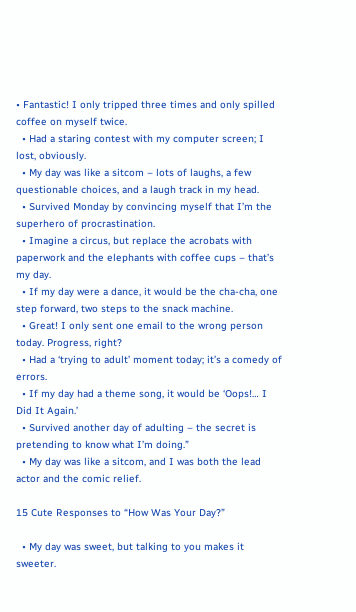• Fantastic! I only tripped three times and only spilled coffee on myself twice.
  • Had a staring contest with my computer screen; I lost, obviously.
  • My day was like a sitcom – lots of laughs, a few questionable choices, and a laugh track in my head.
  • Survived Monday by convincing myself that I’m the superhero of procrastination.
  • Imagine a circus, but replace the acrobats with paperwork and the elephants with coffee cups – that’s my day.
  • If my day were a dance, it would be the cha-cha, one step forward, two steps to the snack machine.
  • Great! I only sent one email to the wrong person today. Progress, right?
  • Had a ‘trying to adult’ moment today; it’s a comedy of errors.
  • If my day had a theme song, it would be ‘Oops!… I Did It Again.’
  • Survived another day of adulting – the secret is pretending to know what I’m doing.”
  • My day was like a sitcom, and I was both the lead actor and the comic relief.

15 Cute Responses to “How Was Your Day?”

  • My day was sweet, but talking to you makes it sweeter.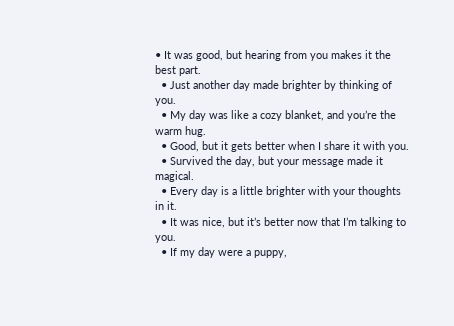• It was good, but hearing from you makes it the best part.
  • Just another day made brighter by thinking of you.
  • My day was like a cozy blanket, and you’re the warm hug.
  • Good, but it gets better when I share it with you.
  • Survived the day, but your message made it magical.
  • Every day is a little brighter with your thoughts in it.
  • It was nice, but it’s better now that I’m talking to you.
  • If my day were a puppy,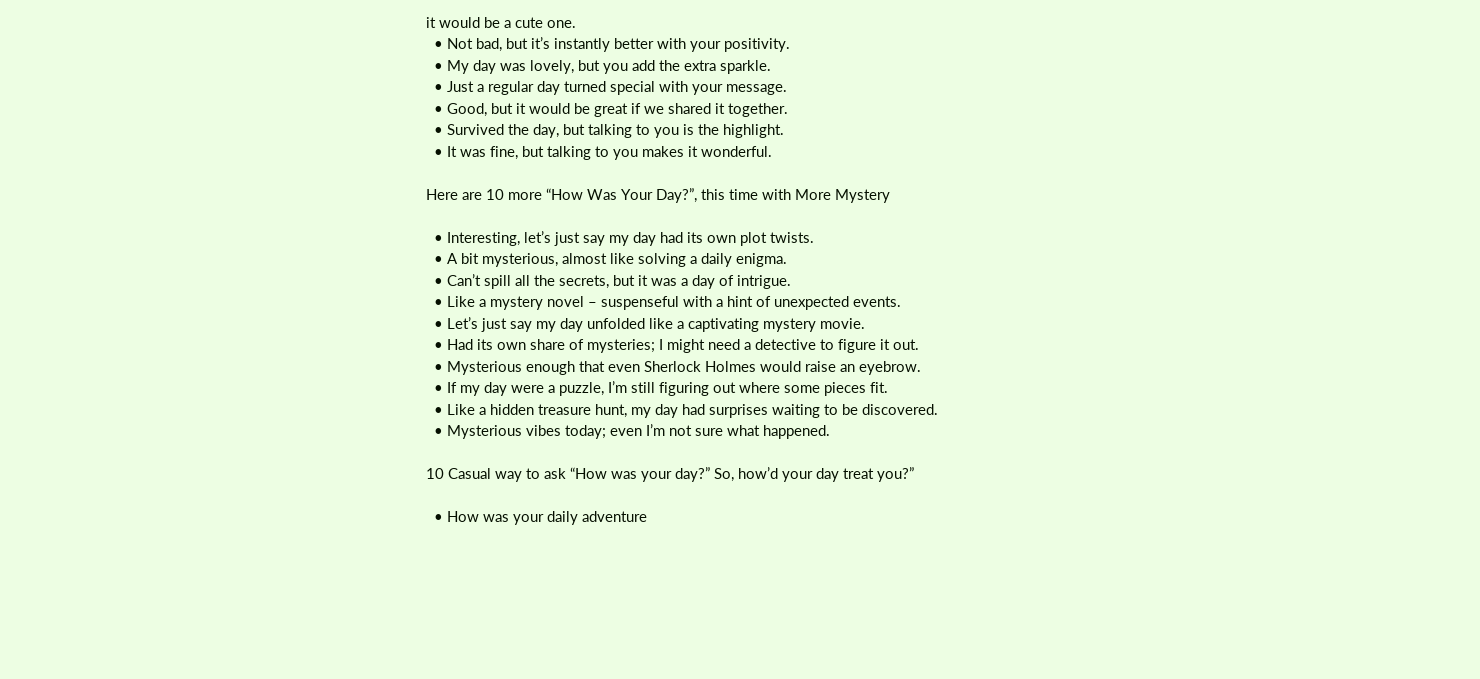it would be a cute one.
  • Not bad, but it’s instantly better with your positivity.
  • My day was lovely, but you add the extra sparkle.
  • Just a regular day turned special with your message.
  • Good, but it would be great if we shared it together.
  • Survived the day, but talking to you is the highlight.
  • It was fine, but talking to you makes it wonderful.

Here are 10 more “How Was Your Day?”, this time with More Mystery

  • Interesting, let’s just say my day had its own plot twists.
  • A bit mysterious, almost like solving a daily enigma.
  • Can’t spill all the secrets, but it was a day of intrigue.
  • Like a mystery novel – suspenseful with a hint of unexpected events.
  • Let’s just say my day unfolded like a captivating mystery movie.
  • Had its own share of mysteries; I might need a detective to figure it out.
  • Mysterious enough that even Sherlock Holmes would raise an eyebrow.
  • If my day were a puzzle, I’m still figuring out where some pieces fit.
  • Like a hidden treasure hunt, my day had surprises waiting to be discovered.
  • Mysterious vibes today; even I’m not sure what happened.

10 Casual way to ask “How was your day?” So, how’d your day treat you?”

  • How was your daily adventure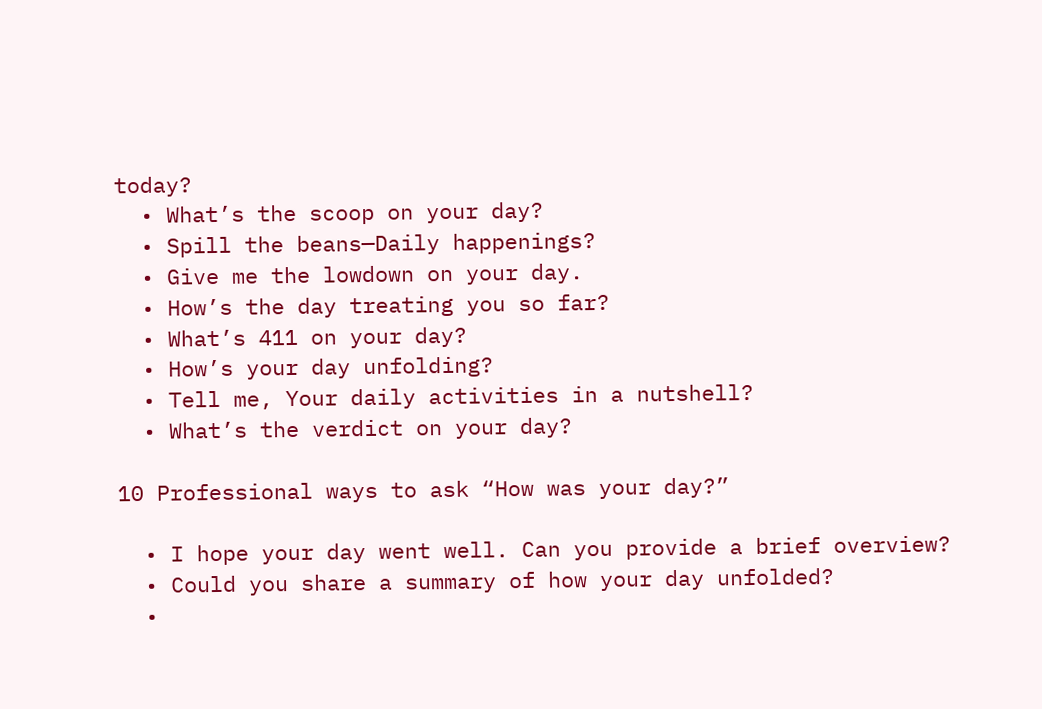today?
  • What’s the scoop on your day?
  • Spill the beans—Daily happenings?
  • Give me the lowdown on your day.
  • How’s the day treating you so far?
  • What’s 411 on your day?
  • How’s your day unfolding?
  • Tell me, Your daily activities in a nutshell?
  • What’s the verdict on your day?

10 Professional ways to ask “How was your day?”

  • I hope your day went well. Can you provide a brief overview?
  • Could you share a summary of how your day unfolded?
  •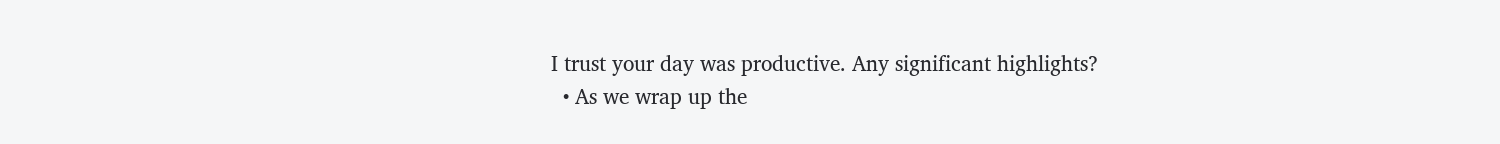I trust your day was productive. Any significant highlights?
  • As we wrap up the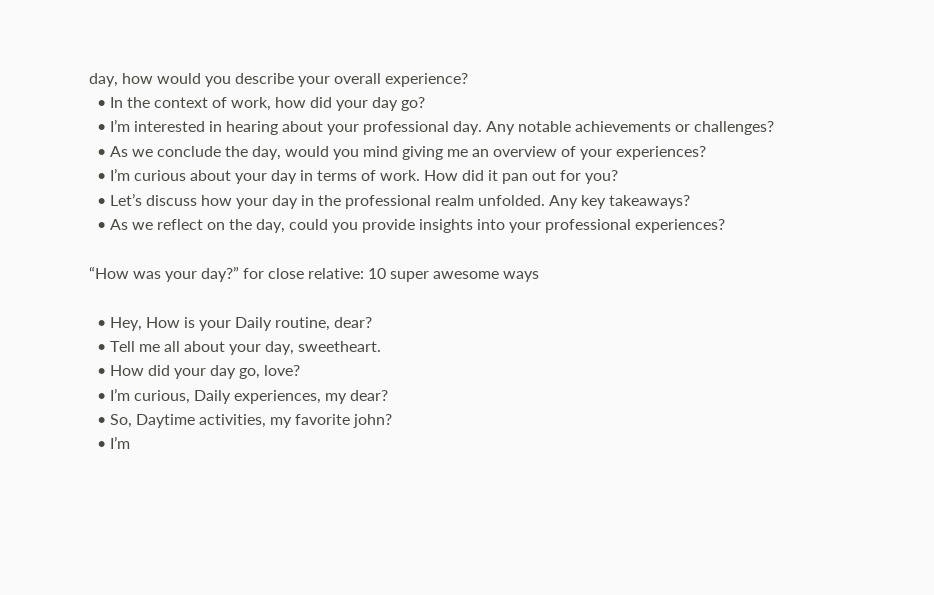day, how would you describe your overall experience?
  • In the context of work, how did your day go?
  • I’m interested in hearing about your professional day. Any notable achievements or challenges?
  • As we conclude the day, would you mind giving me an overview of your experiences?
  • I’m curious about your day in terms of work. How did it pan out for you?
  • Let’s discuss how your day in the professional realm unfolded. Any key takeaways?
  • As we reflect on the day, could you provide insights into your professional experiences?

“How was your day?” for close relative: 10 super awesome ways

  • Hey, How is your Daily routine, dear?
  • Tell me all about your day, sweetheart.
  • How did your day go, love?
  • I’m curious, Daily experiences, my dear?
  • So, Daytime activities, my favorite john?
  • I’m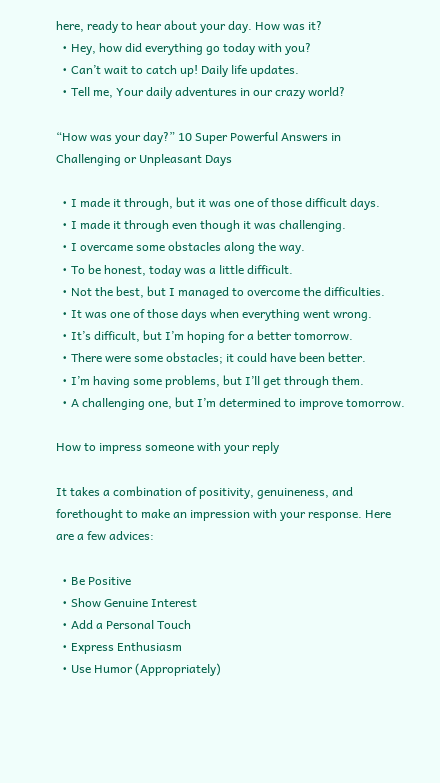here, ready to hear about your day. How was it?
  • Hey, how did everything go today with you?
  • Can’t wait to catch up! Daily life updates.
  • Tell me, Your daily adventures in our crazy world?

“How was your day?” 10 Super Powerful Answers in Challenging or Unpleasant Days

  • I made it through, but it was one of those difficult days.
  • I made it through even though it was challenging.
  • I overcame some obstacles along the way.
  • To be honest, today was a little difficult.
  • Not the best, but I managed to overcome the difficulties.
  • It was one of those days when everything went wrong.
  • It’s difficult, but I’m hoping for a better tomorrow.
  • There were some obstacles; it could have been better.
  • I’m having some problems, but I’ll get through them.
  • A challenging one, but I’m determined to improve tomorrow.

How to impress someone with your reply

It takes a combination of positivity, genuineness, and forethought to make an impression with your response. Here are a few advices:

  • Be Positive
  • Show Genuine Interest
  • Add a Personal Touch
  • Express Enthusiasm
  • Use Humor (Appropriately)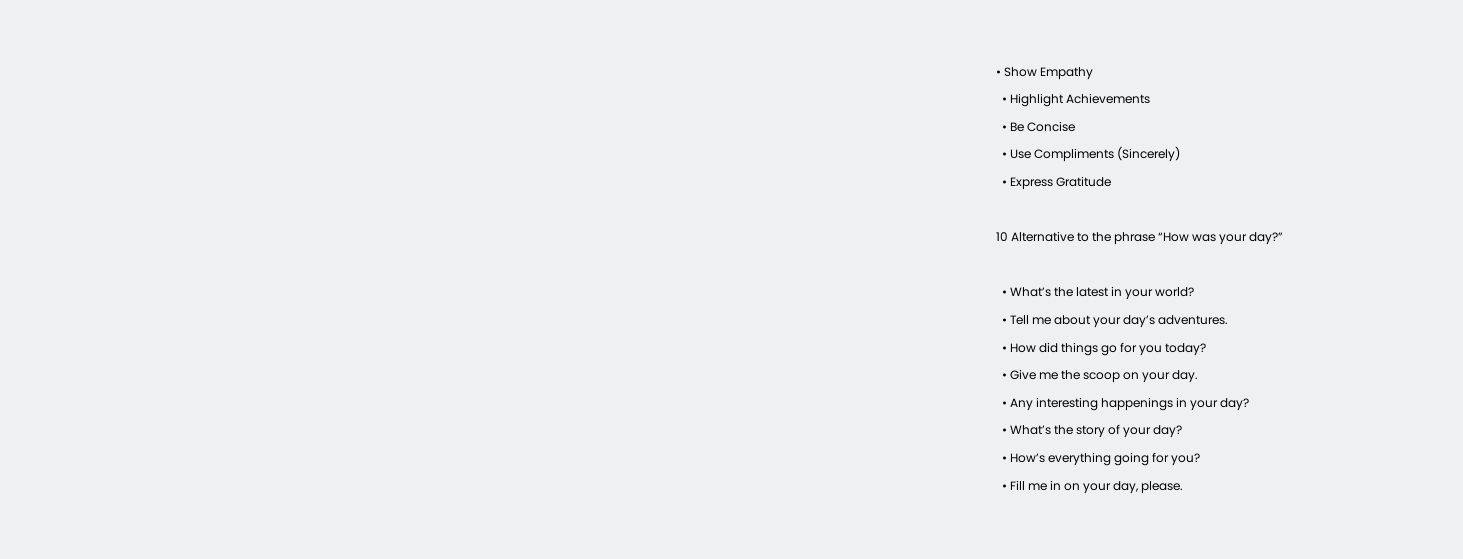• Show Empathy
  • Highlight Achievements
  • Be Concise
  • Use Compliments (Sincerely)
  • Express Gratitude

10 Alternative to the phrase “How was your day?”

  • What’s the latest in your world?
  • Tell me about your day’s adventures.
  • How did things go for you today?
  • Give me the scoop on your day.
  • Any interesting happenings in your day?
  • What’s the story of your day?
  • How’s everything going for you?
  • Fill me in on your day, please.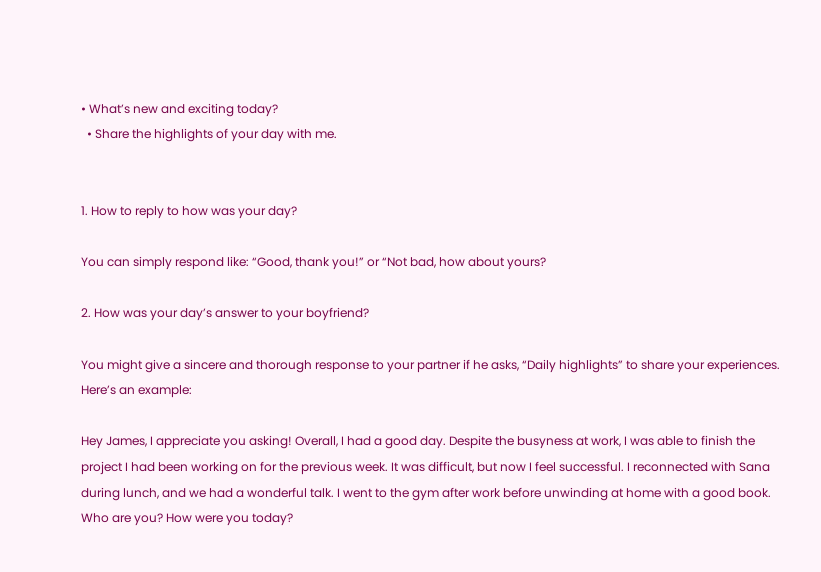• What’s new and exciting today?
  • Share the highlights of your day with me.


1. How to reply to how was your day?

You can simply respond like: “Good, thank you!” or “Not bad, how about yours?

2. How was your day’s answer to your boyfriend?

You might give a sincere and thorough response to your partner if he asks, “Daily highlights” to share your experiences. Here’s an example:

Hey James, I appreciate you asking! Overall, I had a good day. Despite the busyness at work, I was able to finish the project I had been working on for the previous week. It was difficult, but now I feel successful. I reconnected with Sana during lunch, and we had a wonderful talk. I went to the gym after work before unwinding at home with a good book. Who are you? How were you today?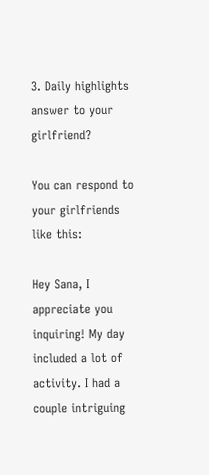3. Daily highlights answer to your girlfriend?

You can respond to your girlfriends like this:

Hey Sana, I appreciate you inquiring! My day included a lot of activity. I had a couple intriguing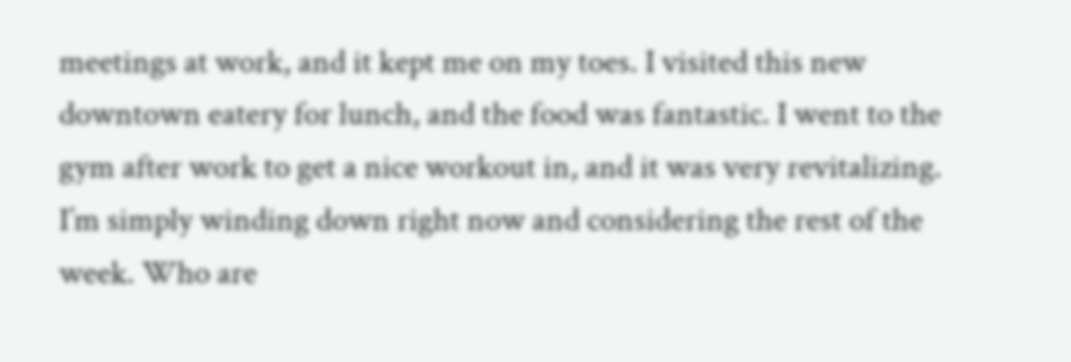meetings at work, and it kept me on my toes. I visited this new downtown eatery for lunch, and the food was fantastic. I went to the gym after work to get a nice workout in, and it was very revitalizing. I’m simply winding down right now and considering the rest of the week. Who are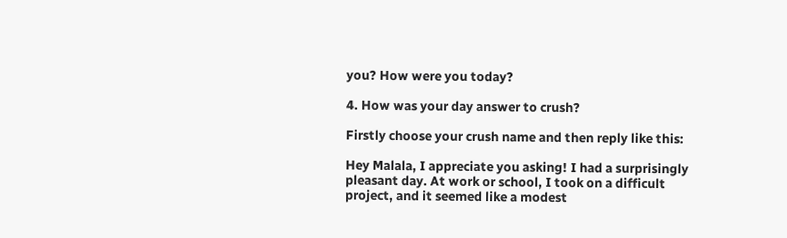you? How were you today?

4. How was your day answer to crush?

Firstly choose your crush name and then reply like this:

Hey Malala, I appreciate you asking! I had a surprisingly pleasant day. At work or school, I took on a difficult project, and it seemed like a modest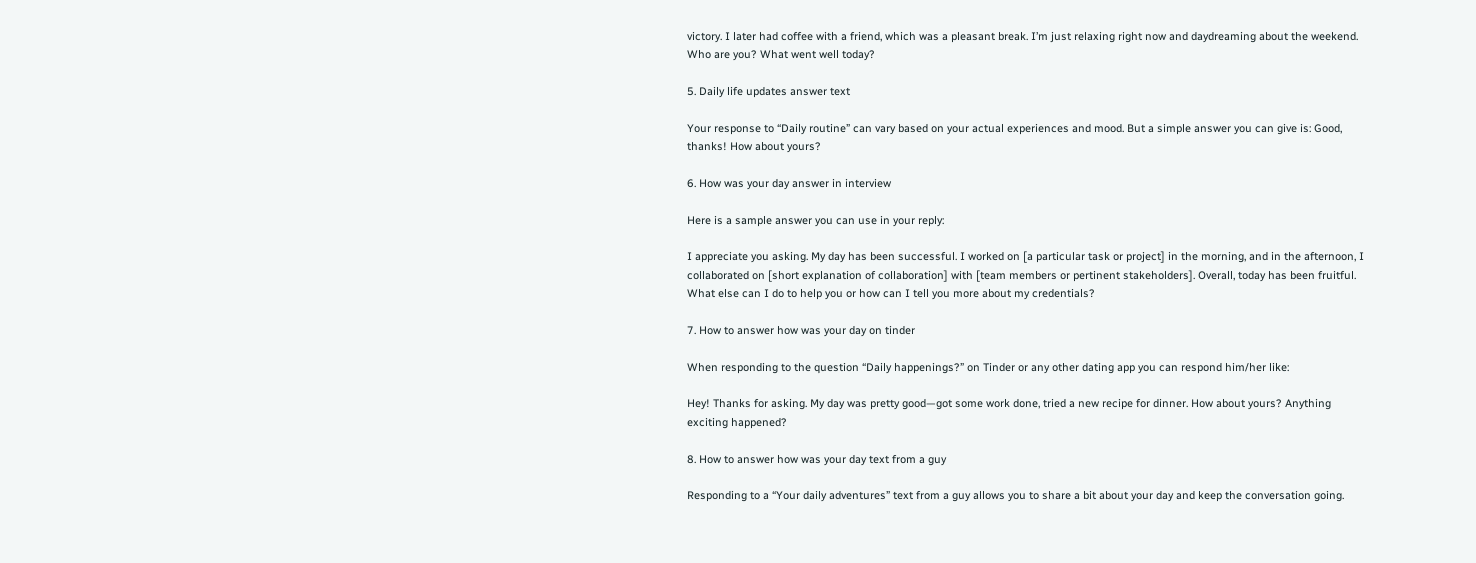victory. I later had coffee with a friend, which was a pleasant break. I’m just relaxing right now and daydreaming about the weekend. Who are you? What went well today?

5. Daily life updates answer text

Your response to “Daily routine” can vary based on your actual experiences and mood. But a simple answer you can give is: Good, thanks! How about yours?

6. How was your day answer in interview

Here is a sample answer you can use in your reply:

I appreciate you asking. My day has been successful. I worked on [a particular task or project] in the morning, and in the afternoon, I collaborated on [short explanation of collaboration] with [team members or pertinent stakeholders]. Overall, today has been fruitful. What else can I do to help you or how can I tell you more about my credentials?

7. How to answer how was your day on tinder

When responding to the question “Daily happenings?” on Tinder or any other dating app you can respond him/her like:

Hey! Thanks for asking. My day was pretty good—got some work done, tried a new recipe for dinner. How about yours? Anything exciting happened?

8. How to answer how was your day text from a guy

Responding to a “Your daily adventures” text from a guy allows you to share a bit about your day and keep the conversation going.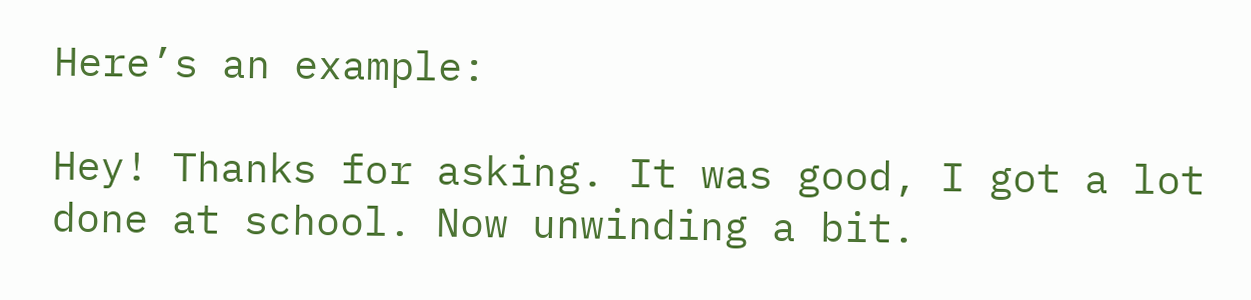Here’s an example:

Hey! Thanks for asking. It was good, I got a lot done at school. Now unwinding a bit.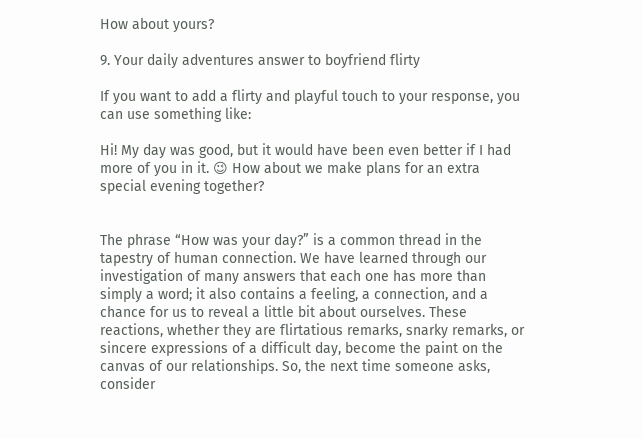How about yours?

9. Your daily adventures answer to boyfriend flirty

If you want to add a flirty and playful touch to your response, you can use something like:

Hi! My day was good, but it would have been even better if I had more of you in it. 😉 How about we make plans for an extra special evening together?


The phrase “How was your day?” is a common thread in the tapestry of human connection. We have learned through our investigation of many answers that each one has more than simply a word; it also contains a feeling, a connection, and a chance for us to reveal a little bit about ourselves. These reactions, whether they are flirtatious remarks, snarky remarks, or sincere expressions of a difficult day, become the paint on the canvas of our relationships. So, the next time someone asks, consider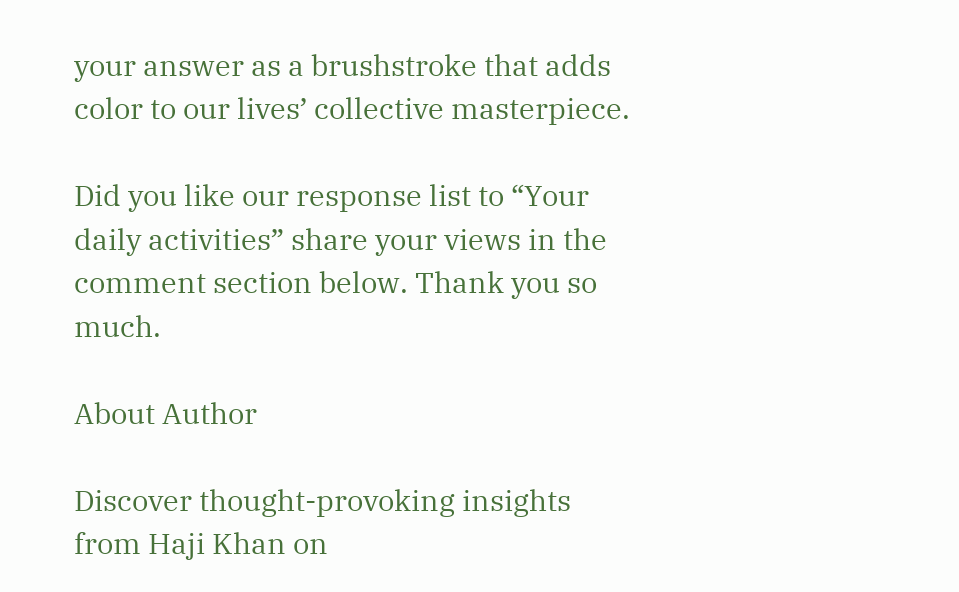your answer as a brushstroke that adds color to our lives’ collective masterpiece.

Did you like our response list to “Your daily activities” share your views in the comment section below. Thank you so much.

About Author

Discover thought-provoking insights from Haji Khan on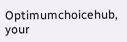Optimumchoicehub, your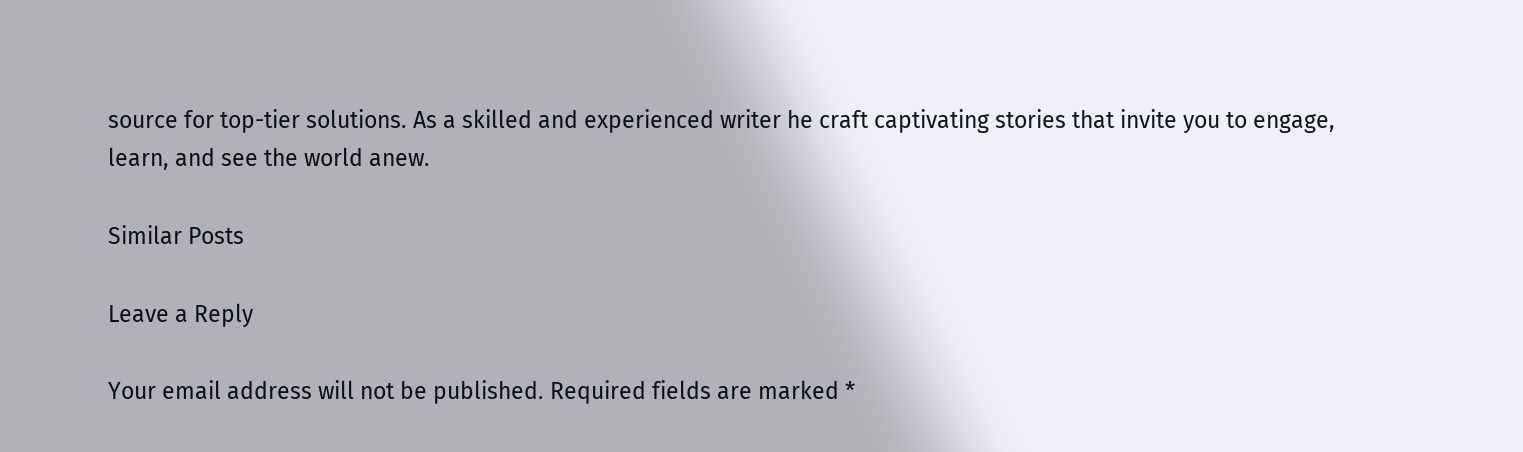source for top-tier solutions. As a skilled and experienced writer he craft captivating stories that invite you to engage, learn, and see the world anew.

Similar Posts

Leave a Reply

Your email address will not be published. Required fields are marked *